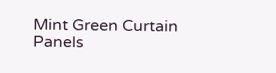Mint Green Curtain Panels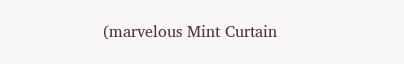(marvelous Mint Curtain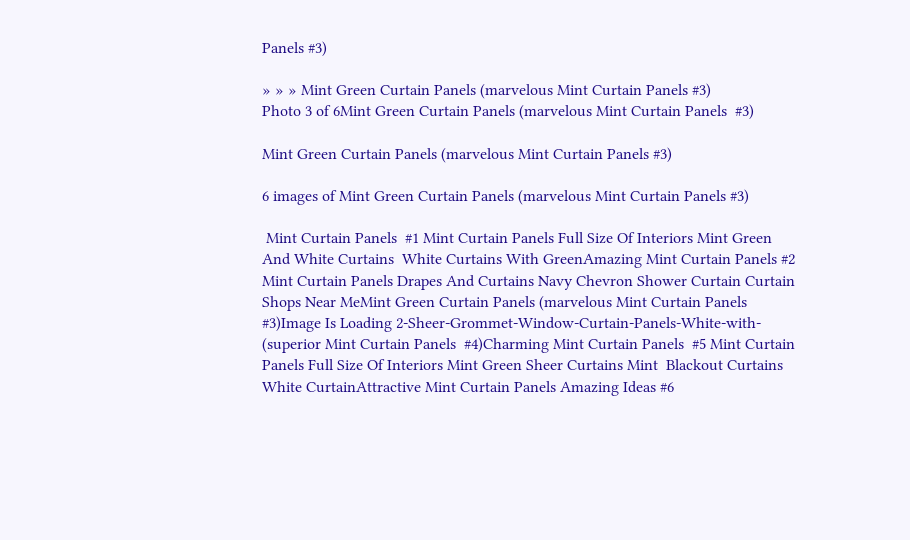Panels #3)

» » » Mint Green Curtain Panels (marvelous Mint Curtain Panels #3)
Photo 3 of 6Mint Green Curtain Panels (marvelous Mint Curtain Panels  #3)

Mint Green Curtain Panels (marvelous Mint Curtain Panels #3)

6 images of Mint Green Curtain Panels (marvelous Mint Curtain Panels #3)

 Mint Curtain Panels  #1 Mint Curtain Panels Full Size Of Interiors Mint Green And White Curtains  White Curtains With GreenAmazing Mint Curtain Panels #2 Mint Curtain Panels Drapes And Curtains Navy Chevron Shower Curtain Curtain  Shops Near MeMint Green Curtain Panels (marvelous Mint Curtain Panels  #3)Image Is Loading 2-Sheer-Grommet-Window-Curtain-Panels-White-with- (superior Mint Curtain Panels  #4)Charming Mint Curtain Panels  #5 Mint Curtain Panels Full Size Of Interiors Mint Green Sheer Curtains Mint  Blackout Curtains White CurtainAttractive Mint Curtain Panels Amazing Ideas #6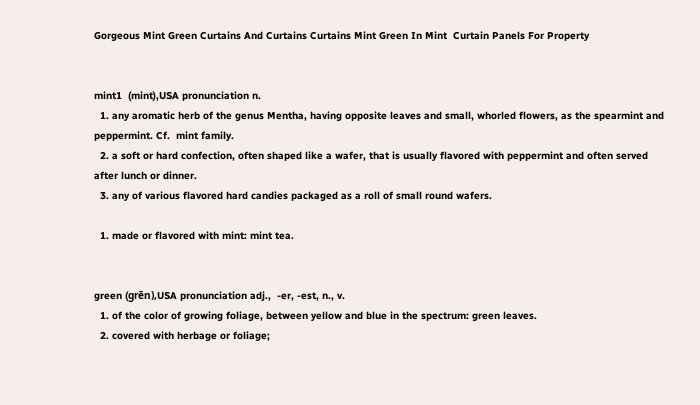Gorgeous Mint Green Curtains And Curtains Curtains Mint Green In Mint  Curtain Panels For Property


mint1  (mint),USA pronunciation n.
  1. any aromatic herb of the genus Mentha, having opposite leaves and small, whorled flowers, as the spearmint and peppermint. Cf.  mint family.
  2. a soft or hard confection, often shaped like a wafer, that is usually flavored with peppermint and often served after lunch or dinner.
  3. any of various flavored hard candies packaged as a roll of small round wafers.

  1. made or flavored with mint: mint tea.


green (grēn),USA pronunciation adj.,  -er, -est, n., v.
  1. of the color of growing foliage, between yellow and blue in the spectrum: green leaves.
  2. covered with herbage or foliage;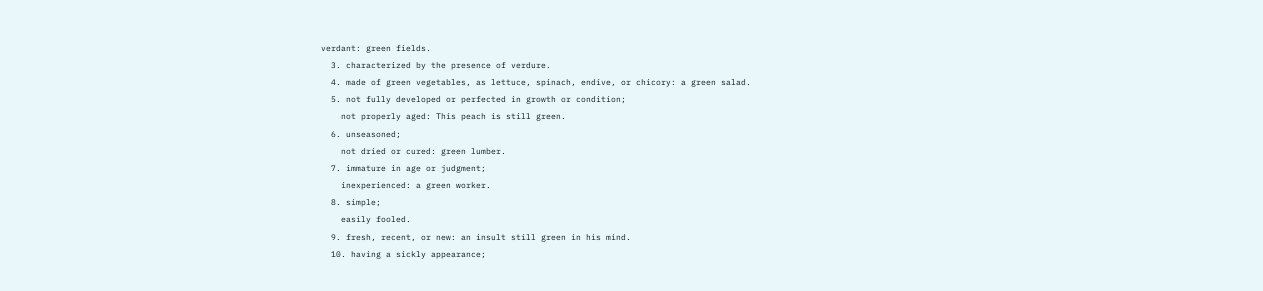verdant: green fields.
  3. characterized by the presence of verdure.
  4. made of green vegetables, as lettuce, spinach, endive, or chicory: a green salad.
  5. not fully developed or perfected in growth or condition;
    not properly aged: This peach is still green.
  6. unseasoned;
    not dried or cured: green lumber.
  7. immature in age or judgment;
    inexperienced: a green worker.
  8. simple;
    easily fooled.
  9. fresh, recent, or new: an insult still green in his mind.
  10. having a sickly appearance;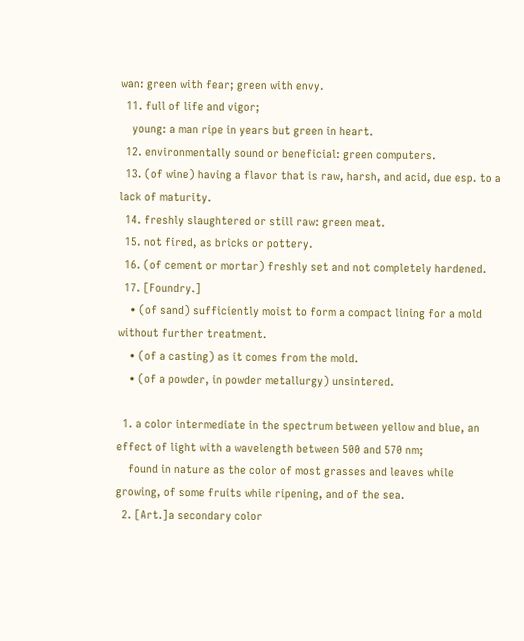wan: green with fear; green with envy.
  11. full of life and vigor;
    young: a man ripe in years but green in heart.
  12. environmentally sound or beneficial: green computers.
  13. (of wine) having a flavor that is raw, harsh, and acid, due esp. to a lack of maturity.
  14. freshly slaughtered or still raw: green meat.
  15. not fired, as bricks or pottery.
  16. (of cement or mortar) freshly set and not completely hardened.
  17. [Foundry.]
    • (of sand) sufficiently moist to form a compact lining for a mold without further treatment.
    • (of a casting) as it comes from the mold.
    • (of a powder, in powder metallurgy) unsintered.

  1. a color intermediate in the spectrum between yellow and blue, an effect of light with a wavelength between 500 and 570 nm;
    found in nature as the color of most grasses and leaves while growing, of some fruits while ripening, and of the sea.
  2. [Art.]a secondary color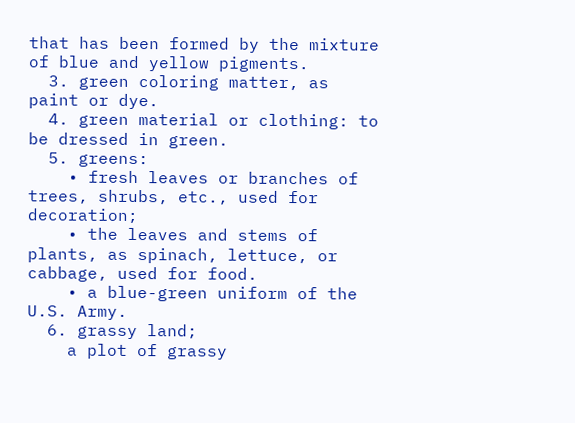that has been formed by the mixture of blue and yellow pigments.
  3. green coloring matter, as paint or dye.
  4. green material or clothing: to be dressed in green.
  5. greens:
    • fresh leaves or branches of trees, shrubs, etc., used for decoration;
    • the leaves and stems of plants, as spinach, lettuce, or cabbage, used for food.
    • a blue-green uniform of the U.S. Army.
  6. grassy land;
    a plot of grassy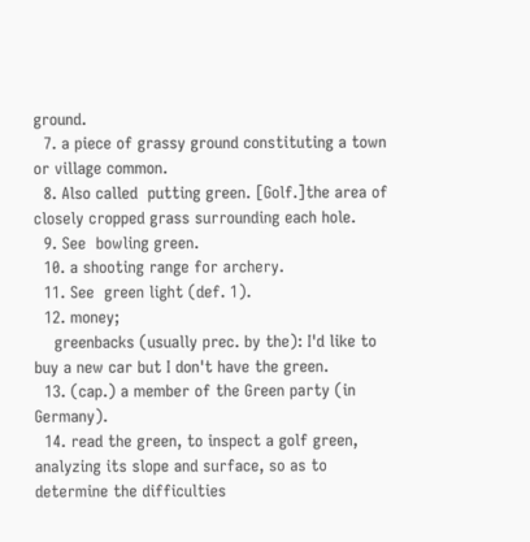ground.
  7. a piece of grassy ground constituting a town or village common.
  8. Also called  putting green. [Golf.]the area of closely cropped grass surrounding each hole.
  9. See  bowling green.
  10. a shooting range for archery.
  11. See  green light (def. 1).
  12. money;
    greenbacks (usually prec. by the): I'd like to buy a new car but I don't have the green.
  13. (cap.) a member of the Green party (in Germany).
  14. read the green, to inspect a golf green, analyzing its slope and surface, so as to determine the difficulties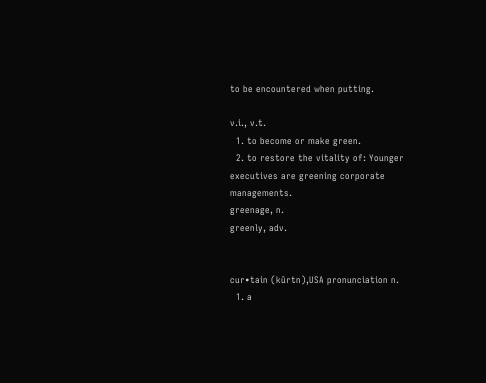to be encountered when putting.

v.i., v.t.
  1. to become or make green.
  2. to restore the vitality of: Younger executives are greening corporate managements.
greenage, n.
greenly, adv.


cur•tain (kûrtn),USA pronunciation n.
  1. a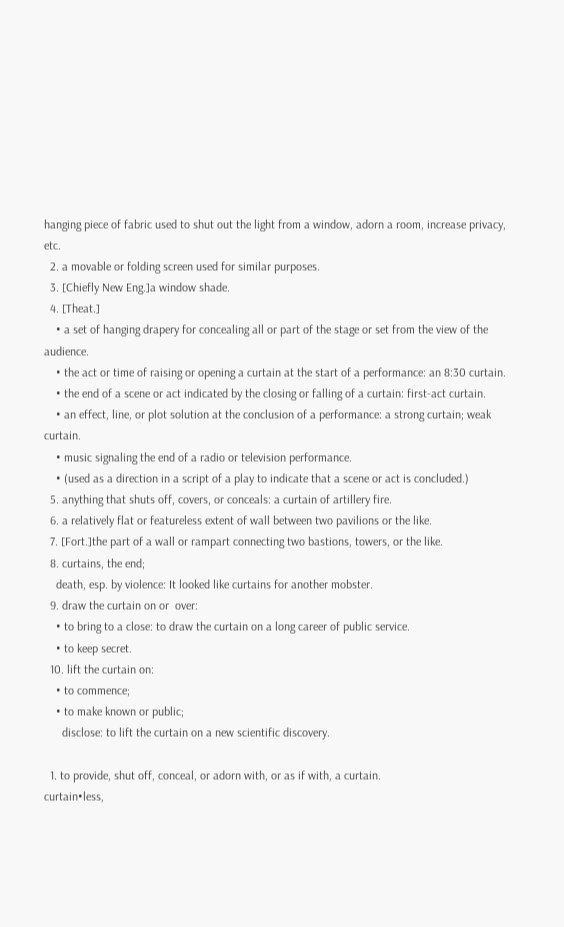hanging piece of fabric used to shut out the light from a window, adorn a room, increase privacy, etc.
  2. a movable or folding screen used for similar purposes.
  3. [Chiefly New Eng.]a window shade.
  4. [Theat.]
    • a set of hanging drapery for concealing all or part of the stage or set from the view of the audience.
    • the act or time of raising or opening a curtain at the start of a performance: an 8:30 curtain.
    • the end of a scene or act indicated by the closing or falling of a curtain: first-act curtain.
    • an effect, line, or plot solution at the conclusion of a performance: a strong curtain; weak curtain.
    • music signaling the end of a radio or television performance.
    • (used as a direction in a script of a play to indicate that a scene or act is concluded.)
  5. anything that shuts off, covers, or conceals: a curtain of artillery fire.
  6. a relatively flat or featureless extent of wall between two pavilions or the like.
  7. [Fort.]the part of a wall or rampart connecting two bastions, towers, or the like.
  8. curtains, the end;
    death, esp. by violence: It looked like curtains for another mobster.
  9. draw the curtain on or  over:
    • to bring to a close: to draw the curtain on a long career of public service.
    • to keep secret.
  10. lift the curtain on:
    • to commence;
    • to make known or public;
      disclose: to lift the curtain on a new scientific discovery.

  1. to provide, shut off, conceal, or adorn with, or as if with, a curtain.
curtain•less,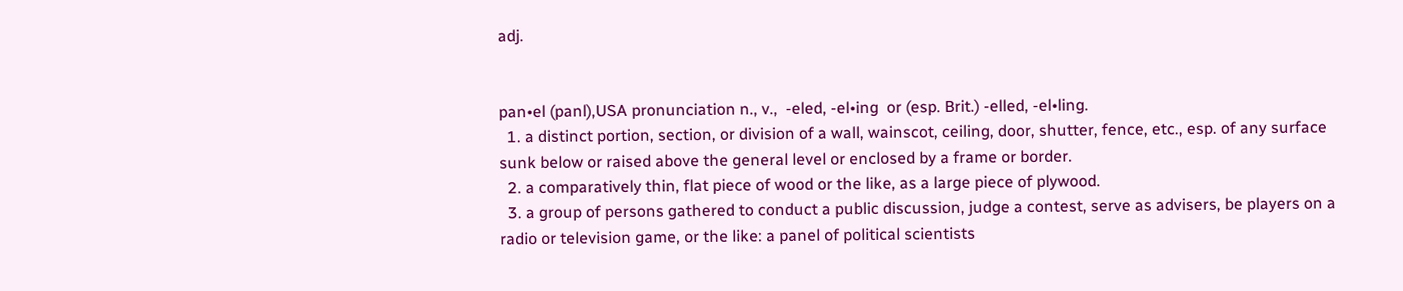adj.


pan•el (panl),USA pronunciation n., v.,  -eled, -el•ing  or (esp. Brit.) -elled, -el•ling.
  1. a distinct portion, section, or division of a wall, wainscot, ceiling, door, shutter, fence, etc., esp. of any surface sunk below or raised above the general level or enclosed by a frame or border.
  2. a comparatively thin, flat piece of wood or the like, as a large piece of plywood.
  3. a group of persons gathered to conduct a public discussion, judge a contest, serve as advisers, be players on a radio or television game, or the like: a panel of political scientists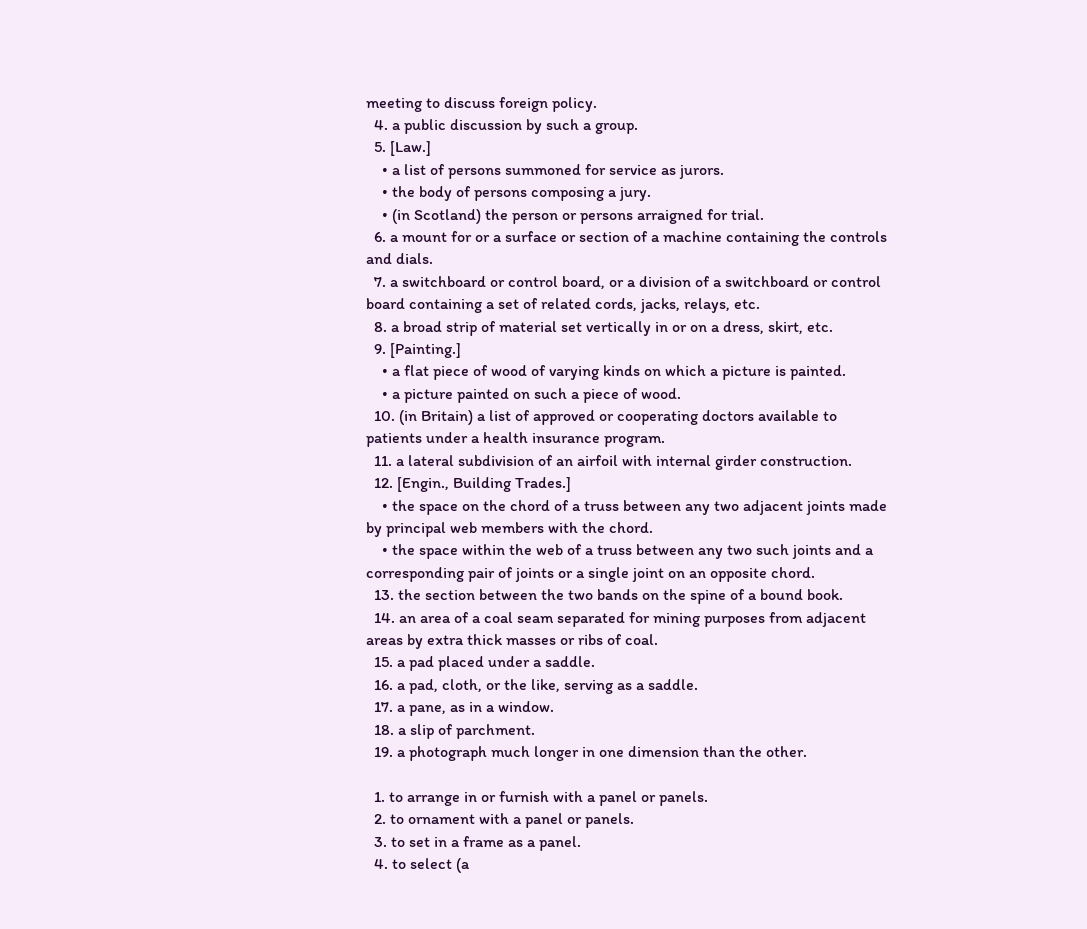meeting to discuss foreign policy.
  4. a public discussion by such a group.
  5. [Law.]
    • a list of persons summoned for service as jurors.
    • the body of persons composing a jury.
    • (in Scotland) the person or persons arraigned for trial.
  6. a mount for or a surface or section of a machine containing the controls and dials.
  7. a switchboard or control board, or a division of a switchboard or control board containing a set of related cords, jacks, relays, etc.
  8. a broad strip of material set vertically in or on a dress, skirt, etc.
  9. [Painting.]
    • a flat piece of wood of varying kinds on which a picture is painted.
    • a picture painted on such a piece of wood.
  10. (in Britain) a list of approved or cooperating doctors available to patients under a health insurance program.
  11. a lateral subdivision of an airfoil with internal girder construction.
  12. [Engin., Building Trades.]
    • the space on the chord of a truss between any two adjacent joints made by principal web members with the chord.
    • the space within the web of a truss between any two such joints and a corresponding pair of joints or a single joint on an opposite chord.
  13. the section between the two bands on the spine of a bound book.
  14. an area of a coal seam separated for mining purposes from adjacent areas by extra thick masses or ribs of coal.
  15. a pad placed under a saddle.
  16. a pad, cloth, or the like, serving as a saddle.
  17. a pane, as in a window.
  18. a slip of parchment.
  19. a photograph much longer in one dimension than the other.

  1. to arrange in or furnish with a panel or panels.
  2. to ornament with a panel or panels.
  3. to set in a frame as a panel.
  4. to select (a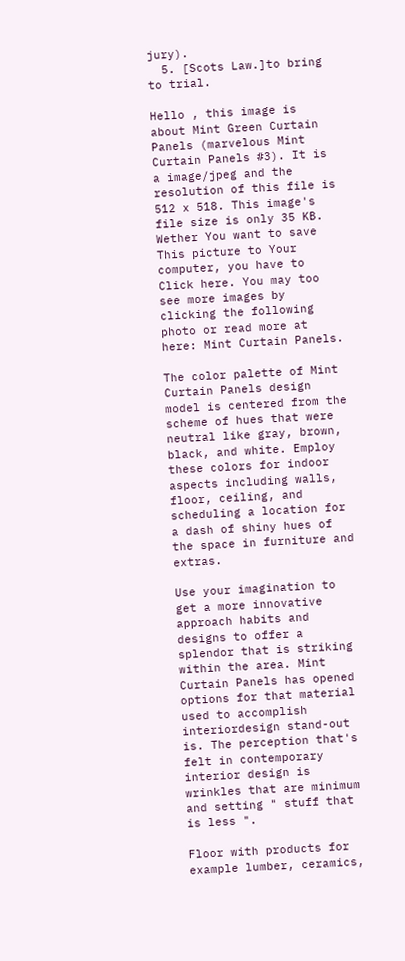jury).
  5. [Scots Law.]to bring to trial.

Hello , this image is about Mint Green Curtain Panels (marvelous Mint Curtain Panels #3). It is a image/jpeg and the resolution of this file is 512 x 518. This image's file size is only 35 KB. Wether You want to save This picture to Your computer, you have to Click here. You may too see more images by clicking the following photo or read more at here: Mint Curtain Panels.

The color palette of Mint Curtain Panels design model is centered from the scheme of hues that were neutral like gray, brown, black, and white. Employ these colors for indoor aspects including walls, floor, ceiling, and scheduling a location for a dash of shiny hues of the space in furniture and extras.

Use your imagination to get a more innovative approach habits and designs to offer a splendor that is striking within the area. Mint Curtain Panels has opened options for that material used to accomplish interiordesign stand-out is. The perception that's felt in contemporary interior design is wrinkles that are minimum and setting " stuff that is less ".

Floor with products for example lumber, ceramics,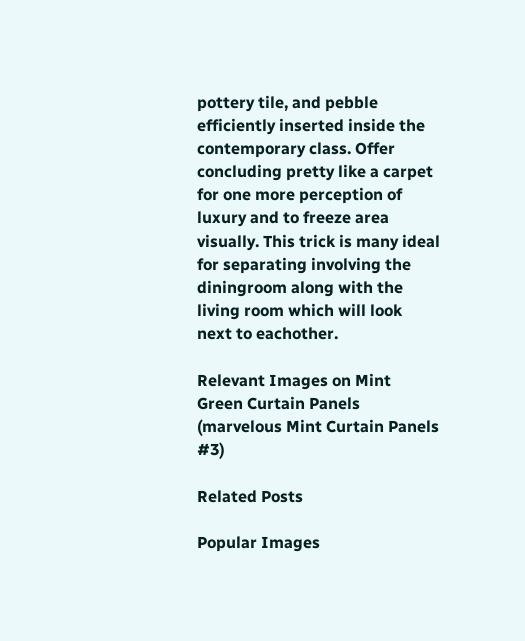pottery tile, and pebble efficiently inserted inside the contemporary class. Offer concluding pretty like a carpet for one more perception of luxury and to freeze area visually. This trick is many ideal for separating involving the diningroom along with the living room which will look next to eachother.

Relevant Images on Mint Green Curtain Panels (marvelous Mint Curtain Panels #3)

Related Posts

Popular Images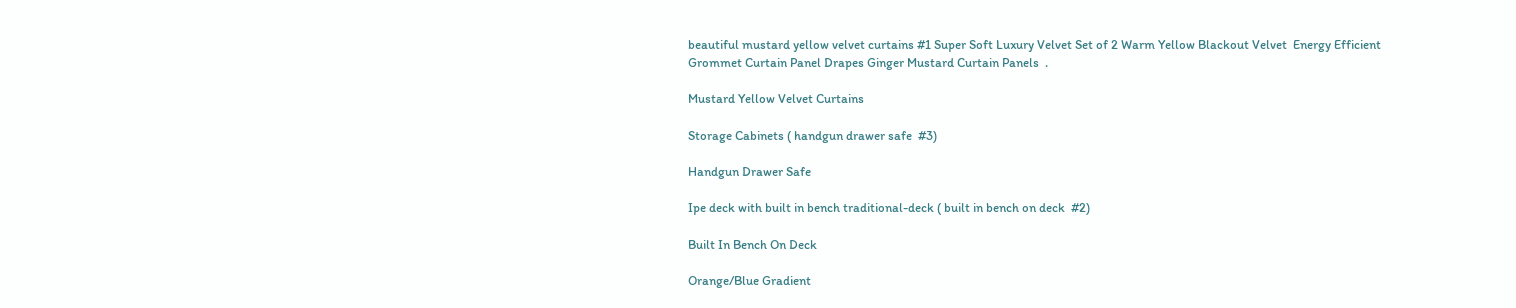beautiful mustard yellow velvet curtains #1 Super Soft Luxury Velvet Set of 2 Warm Yellow Blackout Velvet  Energy Efficient Grommet Curtain Panel Drapes Ginger Mustard Curtain Panels  .

Mustard Yellow Velvet Curtains

Storage Cabinets ( handgun drawer safe  #3)

Handgun Drawer Safe

Ipe deck with built in bench traditional-deck ( built in bench on deck  #2)

Built In Bench On Deck

Orange/Blue Gradient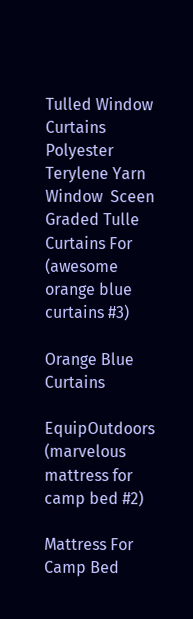Tulled Window Curtains Polyester Terylene Yarn Window  Sceen Graded Tulle Curtains For (awesome orange blue curtains #3)

Orange Blue Curtains

EquipOutdoors (marvelous mattress for camp bed #2)

Mattress For Camp Bed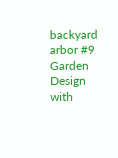backyard arbor #9 Garden Design with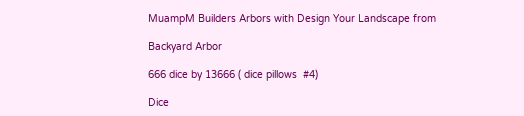MuampM Builders Arbors with Design Your Landscape from

Backyard Arbor

666 dice by 13666 ( dice pillows  #4)

Dice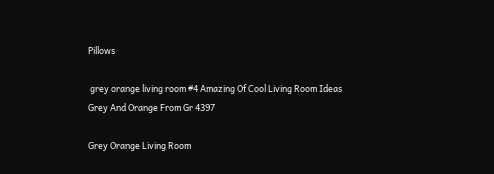Pillows

 grey orange living room #4 Amazing Of Cool Living Room Ideas Grey And Orange From Gr 4397

Grey Orange Living Room